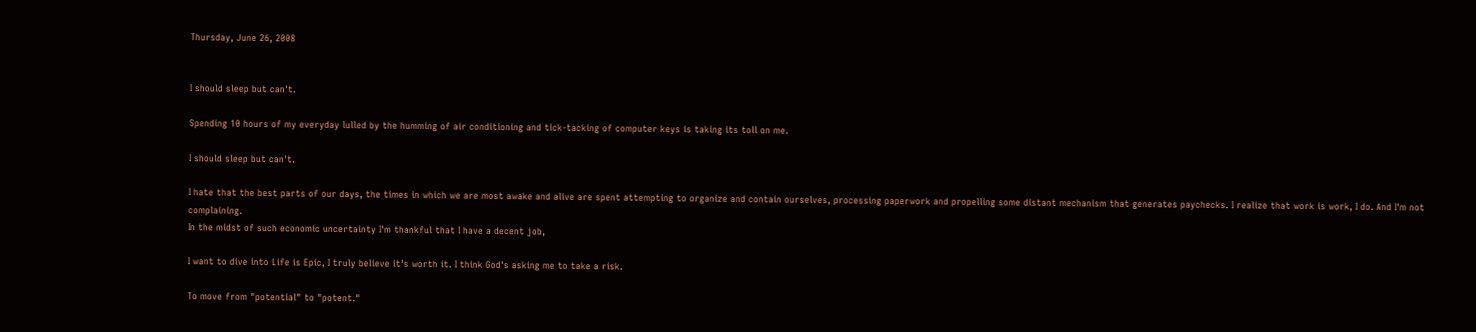Thursday, June 26, 2008


I should sleep but can't.

Spending 10 hours of my everyday lulled by the humming of air conditioning and tick-tacking of computer keys is taking its toll on me.

I should sleep but can't.

I hate that the best parts of our days, the times in which we are most awake and alive are spent attempting to organize and contain ourselves, processing paperwork and propelling some distant mechanism that generates paychecks. I realize that work is work, I do. And I'm not complaining.
In the midst of such economic uncertainty I'm thankful that I have a decent job,

I want to dive into Life is Epic, I truly believe it's worth it. I think God's asking me to take a risk.

To move from "potential" to "potent."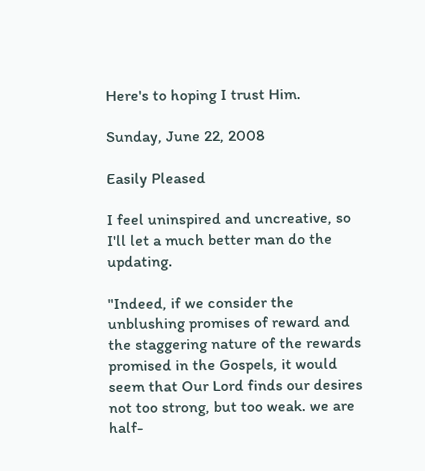Here's to hoping I trust Him.

Sunday, June 22, 2008

Easily Pleased

I feel uninspired and uncreative, so I'll let a much better man do the updating.

"Indeed, if we consider the unblushing promises of reward and the staggering nature of the rewards promised in the Gospels, it would seem that Our Lord finds our desires not too strong, but too weak. we are half-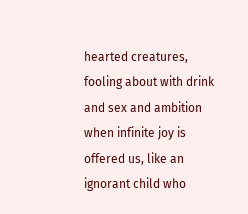hearted creatures, fooling about with drink and sex and ambition when infinite joy is offered us, like an ignorant child who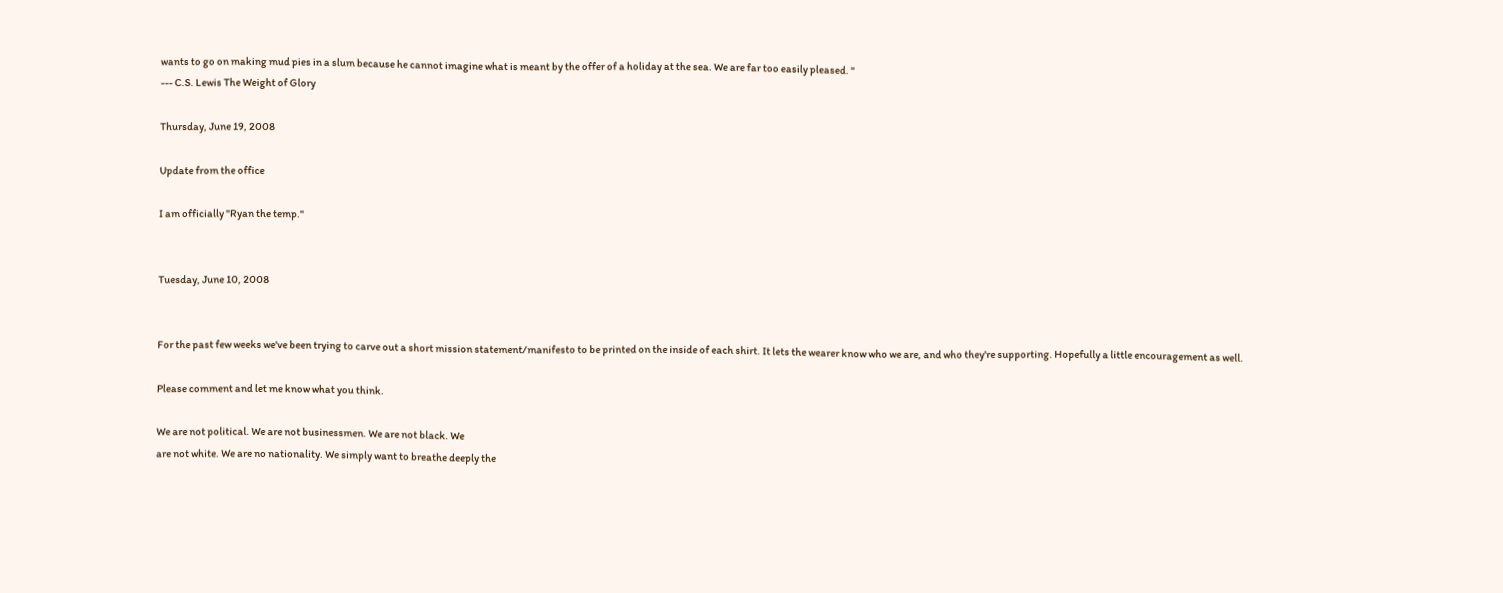wants to go on making mud pies in a slum because he cannot imagine what is meant by the offer of a holiday at the sea. We are far too easily pleased. "
--- C.S. Lewis The Weight of Glory

Thursday, June 19, 2008

Update from the office

I am officially "Ryan the temp."


Tuesday, June 10, 2008


For the past few weeks we've been trying to carve out a short mission statement/manifesto to be printed on the inside of each shirt. It lets the wearer know who we are, and who they're supporting. Hopefully a little encouragement as well.

Please comment and let me know what you think.

We are not political. We are not businessmen. We are not black. We
are not white. We are no nationality. We simply want to breathe deeply the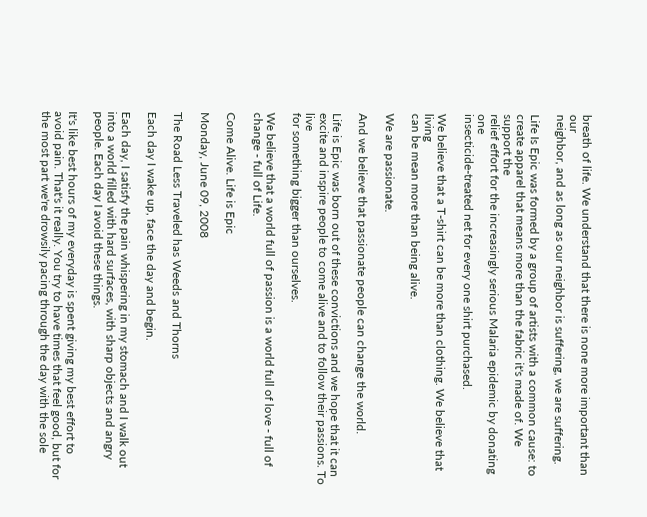breath of life. We understand that there is none more important than our
neighbor, and as long as our neighbor is suffering, we are suffering.

Life Is Epic was formed by a group of artists with a common cause: to
create apparel that means more than the fabric it's made of. We support the
relief effort for the increasingly serious Malaria epidemic by donating one
insecticide-treated net for every one shirt purchased.

We believe that a T-shirt can be more than clothing. We believe that living
can be mean more than being alive.

We are passionate.

And we believe that passionate people can change the world.

Life is Epic was born out of these convictions and we hope that it can
excite and inspire people to come alive and to follow their passions. To live
for something bigger than ourselves.

We believe that a world full of passion is a world full of love - full of
change - full of Life.

Come Alive. Life is Epic

Monday, June 09, 2008

The Road Less Traveled has Weeds and Thorns

Each day I wake up, face the day and begin.

Each day, I satisfy the pain whispering in my stomach and I walk out into a world filled with hard surfaces, with sharp objects and angry people. Each day I avoid these things.

It's like best hours of my everyday is spent giving my best effort to avoid pain. That's it really. You try to have times that feel good, but for the most part we're drowsily pacing through the day with the sole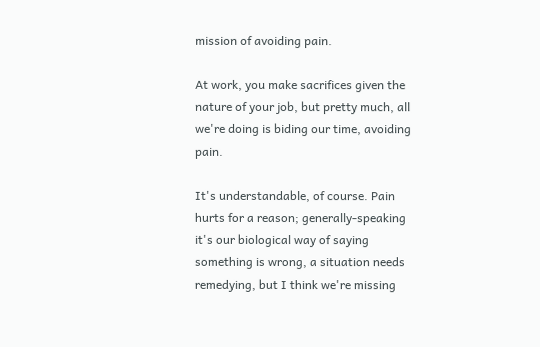mission of avoiding pain.

At work, you make sacrifices given the nature of your job, but pretty much, all we're doing is biding our time, avoiding pain.

It's understandable, of course. Pain hurts for a reason; generally-speaking it's our biological way of saying something is wrong, a situation needs remedying, but I think we're missing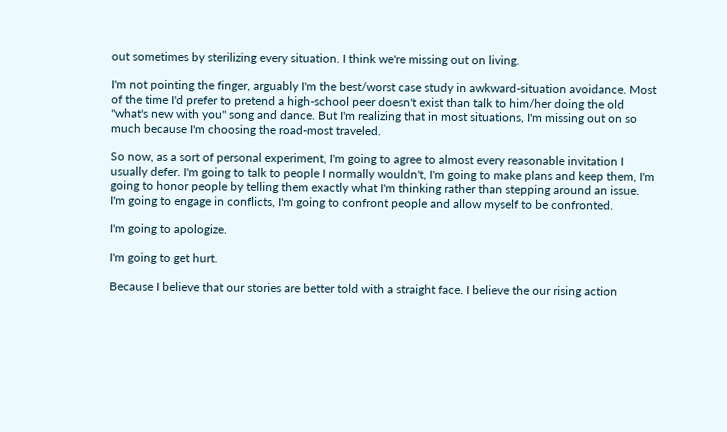out sometimes by sterilizing every situation. I think we're missing out on living.

I'm not pointing the finger, arguably I'm the best/worst case study in awkward-situation avoidance. Most of the time I'd prefer to pretend a high-school peer doesn't exist than talk to him/her doing the old "what's new with you" song and dance. But I'm realizing that in most situations, I'm missing out on so much because I'm choosing the road-most traveled.

So now, as a sort of personal experiment, I'm going to agree to almost every reasonable invitation I usually defer. I'm going to talk to people I normally wouldn't, I'm going to make plans and keep them, I'm going to honor people by telling them exactly what I'm thinking rather than stepping around an issue. I'm going to engage in conflicts, I'm going to confront people and allow myself to be confronted.

I'm going to apologize.

I'm going to get hurt.

Because I believe that our stories are better told with a straight face. I believe the our rising action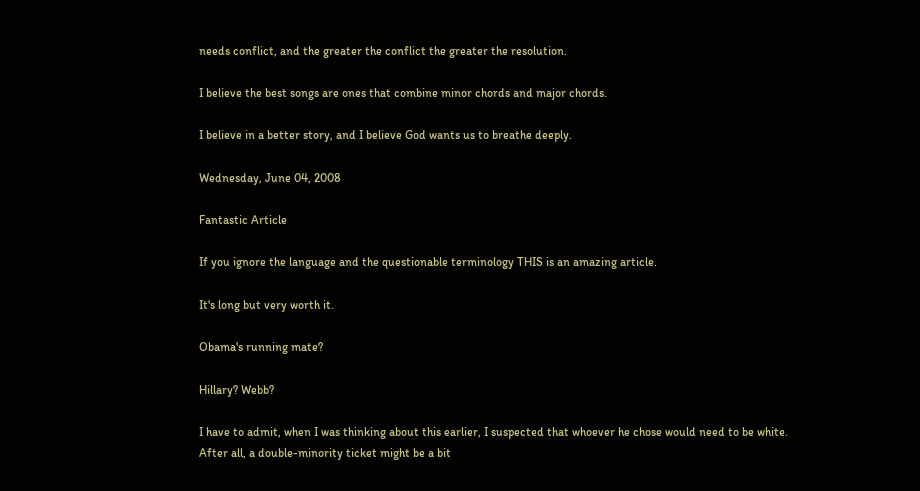needs conflict, and the greater the conflict the greater the resolution.

I believe the best songs are ones that combine minor chords and major chords.

I believe in a better story, and I believe God wants us to breathe deeply.

Wednesday, June 04, 2008

Fantastic Article

If you ignore the language and the questionable terminology THIS is an amazing article.

It's long but very worth it.

Obama's running mate?

Hillary? Webb?

I have to admit, when I was thinking about this earlier, I suspected that whoever he chose would need to be white. After all, a double-minority ticket might be a bit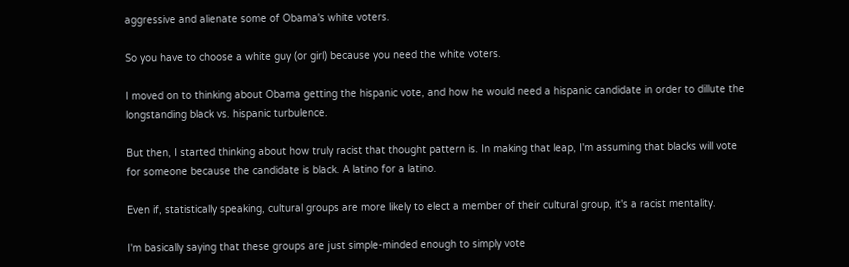aggressive and alienate some of Obama's white voters.

So you have to choose a white guy (or girl) because you need the white voters.

I moved on to thinking about Obama getting the hispanic vote, and how he would need a hispanic candidate in order to dillute the longstanding black vs. hispanic turbulence.

But then, I started thinking about how truly racist that thought pattern is. In making that leap, I'm assuming that blacks will vote for someone because the candidate is black. A latino for a latino.

Even if, statistically speaking, cultural groups are more likely to elect a member of their cultural group, it's a racist mentality.

I'm basically saying that these groups are just simple-minded enough to simply vote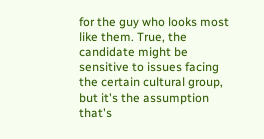for the guy who looks most like them. True, the candidate might be sensitive to issues facing the certain cultural group, but it's the assumption that's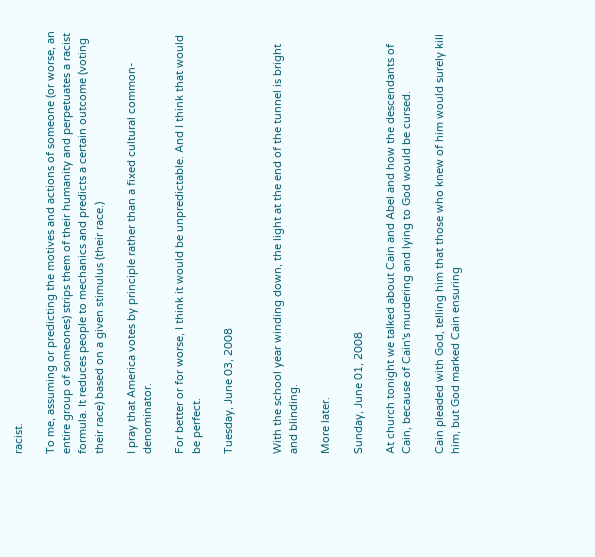racist.

To me, assuming or predicting the motives and actions of someone (or worse, an entire group of someones) strips them of their humanity and perpetuates a racist formula. It reduces people to mechanics and predicts a certain outcome (voting their race) based on a given stimulus (their race.)

I pray that America votes by principle rather than a fixed cultural common-denominator.

For better or for worse, I think it would be unpredictable. And I think that would be perfect.

Tuesday, June 03, 2008


With the school year winding down, the light at the end of the tunnel is bright and blinding.

More later.

Sunday, June 01, 2008

At church tonight we talked about Cain and Abel and how the descendants of Cain, because of Cain's murdering and lying to God would be cursed.

Cain pleaded with God, telling him that those who knew of him would surely kill him, but God marked Cain ensuring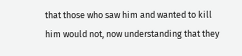that those who saw him and wanted to kill him would not, now understanding that they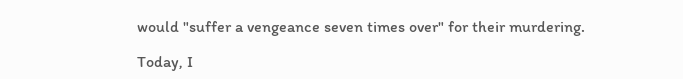would "suffer a vengeance seven times over" for their murdering.

Today, I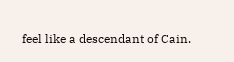feel like a descendant of Cain.